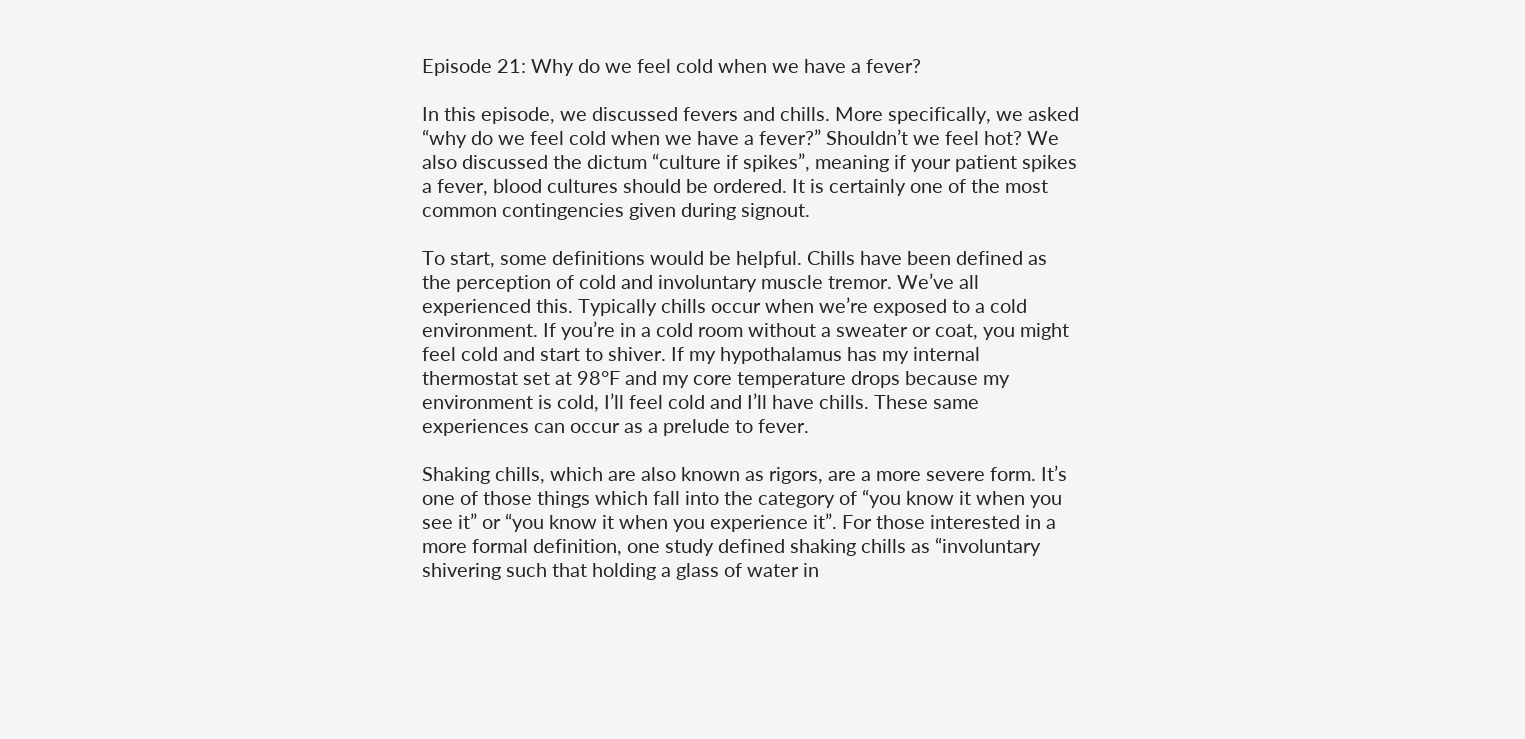Episode 21: Why do we feel cold when we have a fever?

In this episode, we discussed fevers and chills. More specifically, we asked “why do we feel cold when we have a fever?” Shouldn’t we feel hot? We also discussed the dictum “culture if spikes”, meaning if your patient spikes a fever, blood cultures should be ordered. It is certainly one of the most common contingencies given during signout.

To start, some definitions would be helpful. Chills have been defined as the perception of cold and involuntary muscle tremor. We’ve all experienced this. Typically chills occur when we’re exposed to a cold environment. If you’re in a cold room without a sweater or coat, you might feel cold and start to shiver. If my hypothalamus has my internal thermostat set at 98°F and my core temperature drops because my environment is cold, I’ll feel cold and I’ll have chills. These same experiences can occur as a prelude to fever.

Shaking chills, which are also known as rigors, are a more severe form. It’s one of those things which fall into the category of “you know it when you see it” or “you know it when you experience it”. For those interested in a more formal definition, one study defined shaking chills as “involuntary shivering such that holding a glass of water in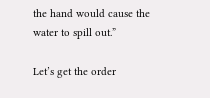the hand would cause the water to spill out.”

Let’s get the order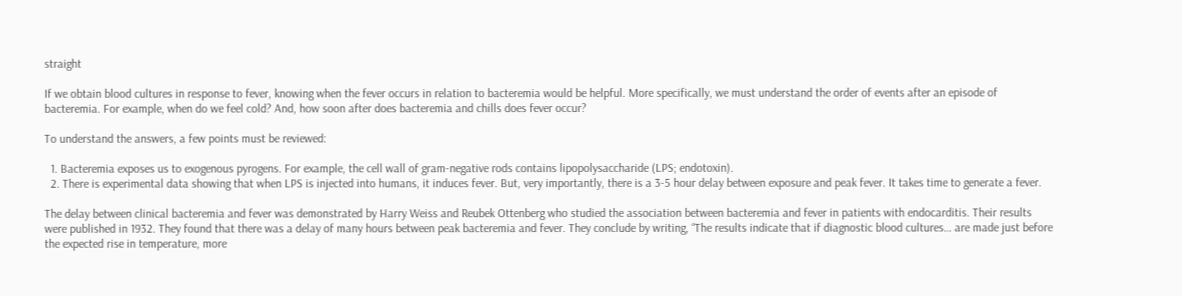straight

If we obtain blood cultures in response to fever, knowing when the fever occurs in relation to bacteremia would be helpful. More specifically, we must understand the order of events after an episode of bacteremia. For example, when do we feel cold? And, how soon after does bacteremia and chills does fever occur?

To understand the answers, a few points must be reviewed:

  1. Bacteremia exposes us to exogenous pyrogens. For example, the cell wall of gram-negative rods contains lipopolysaccharide (LPS; endotoxin).
  2. There is experimental data showing that when LPS is injected into humans, it induces fever. But, very importantly, there is a 3-5 hour delay between exposure and peak fever. It takes time to generate a fever.

The delay between clinical bacteremia and fever was demonstrated by Harry Weiss and Reubek Ottenberg who studied the association between bacteremia and fever in patients with endocarditis. Their results were published in 1932. They found that there was a delay of many hours between peak bacteremia and fever. They conclude by writing, “The results indicate that if diagnostic blood cultures… are made just before the expected rise in temperature, more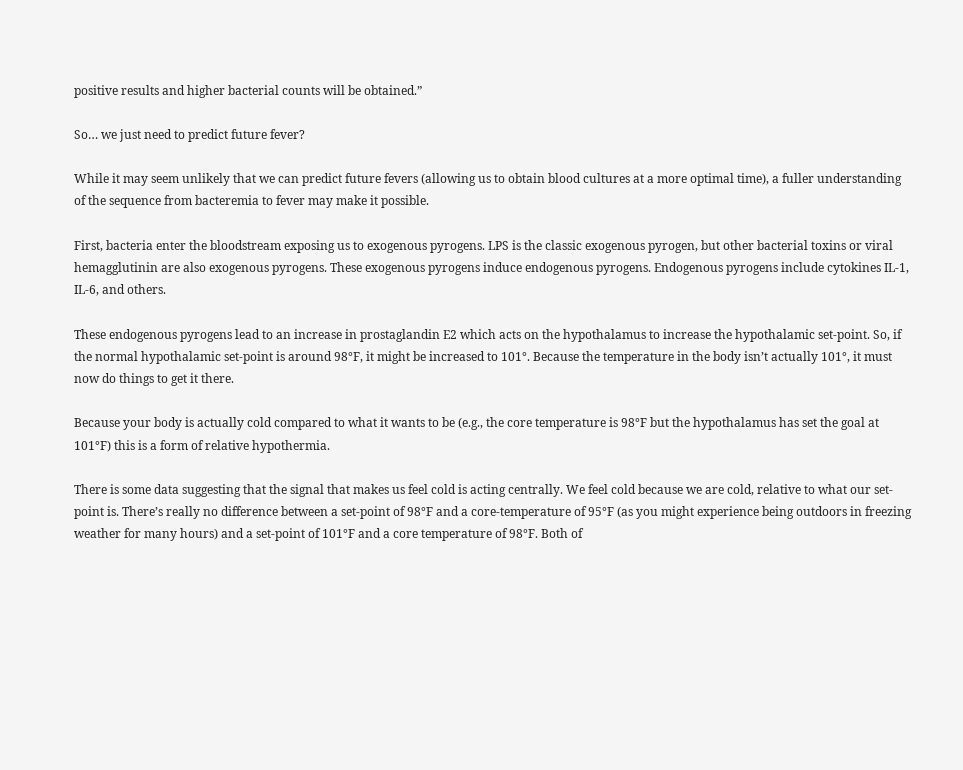positive results and higher bacterial counts will be obtained.”

So… we just need to predict future fever?

While it may seem unlikely that we can predict future fevers (allowing us to obtain blood cultures at a more optimal time), a fuller understanding of the sequence from bacteremia to fever may make it possible.

First, bacteria enter the bloodstream exposing us to exogenous pyrogens. LPS is the classic exogenous pyrogen, but other bacterial toxins or viral hemagglutinin are also exogenous pyrogens. These exogenous pyrogens induce endogenous pyrogens. Endogenous pyrogens include cytokines IL-1, IL-6, and others.

These endogenous pyrogens lead to an increase in prostaglandin E2 which acts on the hypothalamus to increase the hypothalamic set-point. So, if the normal hypothalamic set-point is around 98°F, it might be increased to 101°. Because the temperature in the body isn’t actually 101°, it must now do things to get it there.

Because your body is actually cold compared to what it wants to be (e.g., the core temperature is 98°F but the hypothalamus has set the goal at 101°F) this is a form of relative hypothermia.

There is some data suggesting that the signal that makes us feel cold is acting centrally. We feel cold because we are cold, relative to what our set-point is. There’s really no difference between a set-point of 98°F and a core-temperature of 95°F (as you might experience being outdoors in freezing weather for many hours) and a set-point of 101°F and a core temperature of 98°F. Both of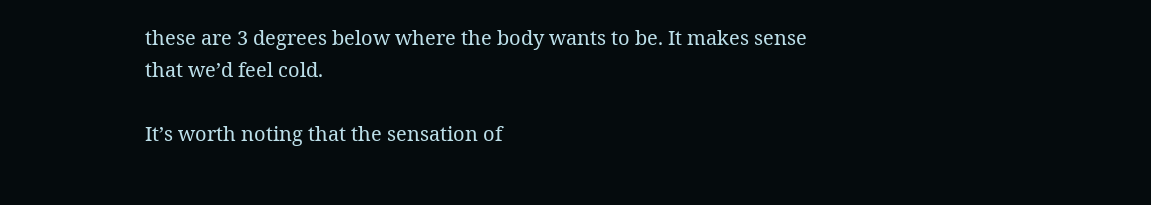these are 3 degrees below where the body wants to be. It makes sense that we’d feel cold.

It’s worth noting that the sensation of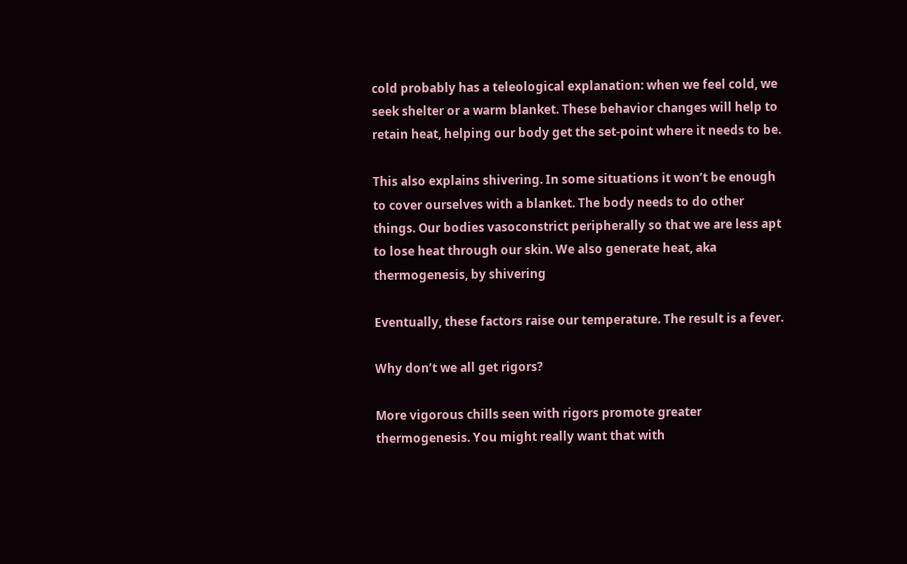cold probably has a teleological explanation: when we feel cold, we seek shelter or a warm blanket. These behavior changes will help to retain heat, helping our body get the set-point where it needs to be.

This also explains shivering. In some situations it won’t be enough to cover ourselves with a blanket. The body needs to do other things. Our bodies vasoconstrict peripherally so that we are less apt to lose heat through our skin. We also generate heat, aka thermogenesis, by shivering

Eventually, these factors raise our temperature. The result is a fever.

Why don’t we all get rigors?

More vigorous chills seen with rigors promote greater thermogenesis. You might really want that with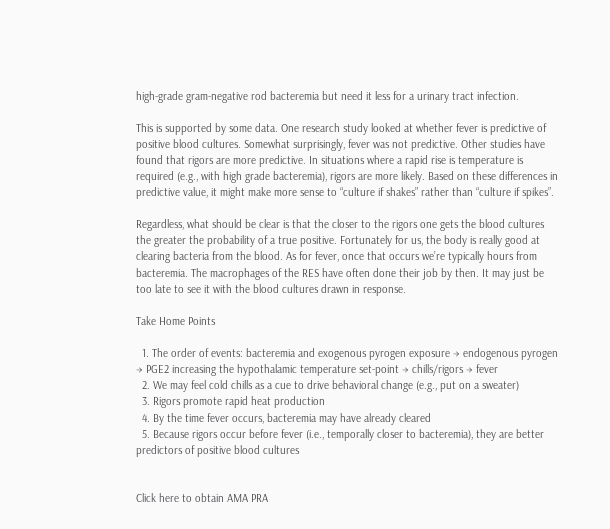high-grade gram-negative rod bacteremia but need it less for a urinary tract infection.

This is supported by some data. One research study looked at whether fever is predictive of positive blood cultures. Somewhat surprisingly, fever was not predictive. Other studies have found that rigors are more predictive. In situations where a rapid rise is temperature is required (e.g., with high grade bacteremia), rigors are more likely. Based on these differences in predictive value, it might make more sense to “culture if shakes” rather than “culture if spikes”.

Regardless, what should be clear is that the closer to the rigors one gets the blood cultures the greater the probability of a true positive. Fortunately for us, the body is really good at clearing bacteria from the blood. As for fever, once that occurs we’re typically hours from bacteremia. The macrophages of the RES have often done their job by then. It may just be too late to see it with the blood cultures drawn in response.

Take Home Points

  1. The order of events: bacteremia and exogenous pyrogen exposure → endogenous pyrogen → PGE2 increasing the hypothalamic temperature set-point → chills/rigors → fever
  2. We may feel cold chills as a cue to drive behavioral change (e.g., put on a sweater)
  3. Rigors promote rapid heat production
  4. By the time fever occurs, bacteremia may have already cleared
  5. Because rigors occur before fever (i.e., temporally closer to bacteremia), they are better predictors of positive blood cultures


Click here to obtain AMA PRA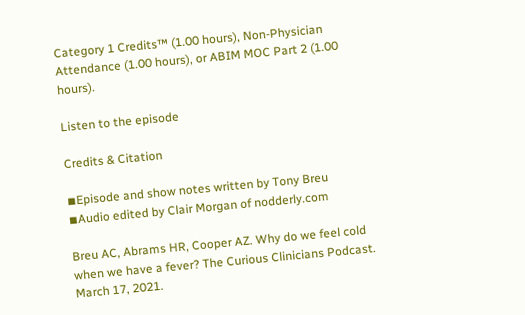Category 1 Credits™ (1.00 hours), Non-Physician Attendance (1.00 hours), or ABIM MOC Part 2 (1.00 hours).

Listen to the episode

Credits & Citation

◾Episode and show notes written by Tony Breu
◾Audio edited by Clair Morgan of nodderly.com

Breu AC, Abrams HR, Cooper AZ. Why do we feel cold when we have a fever? The Curious Clinicians Podcast. March 17, 2021.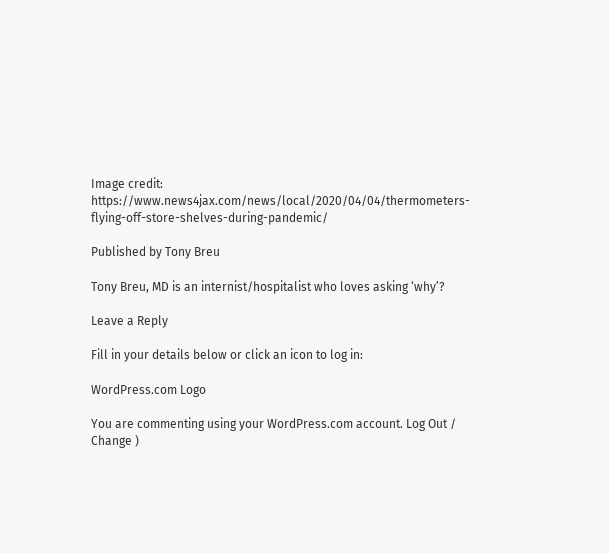Image credit: https://www.news4jax.com/news/local/2020/04/04/thermometers-flying-off-store-shelves-during-pandemic/

Published by Tony Breu

Tony Breu, MD is an internist/hospitalist who loves asking ‘why’?

Leave a Reply

Fill in your details below or click an icon to log in:

WordPress.com Logo

You are commenting using your WordPress.com account. Log Out /  Change )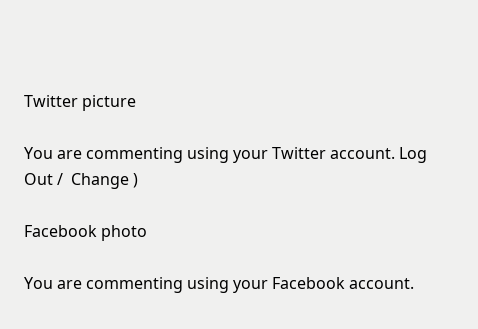Twitter picture

You are commenting using your Twitter account. Log Out /  Change )

Facebook photo

You are commenting using your Facebook account.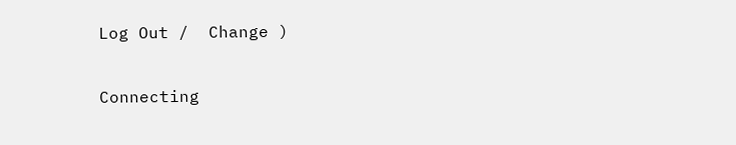Log Out /  Change )

Connecting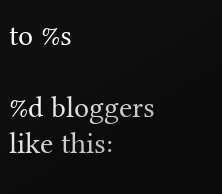to %s

%d bloggers like this: